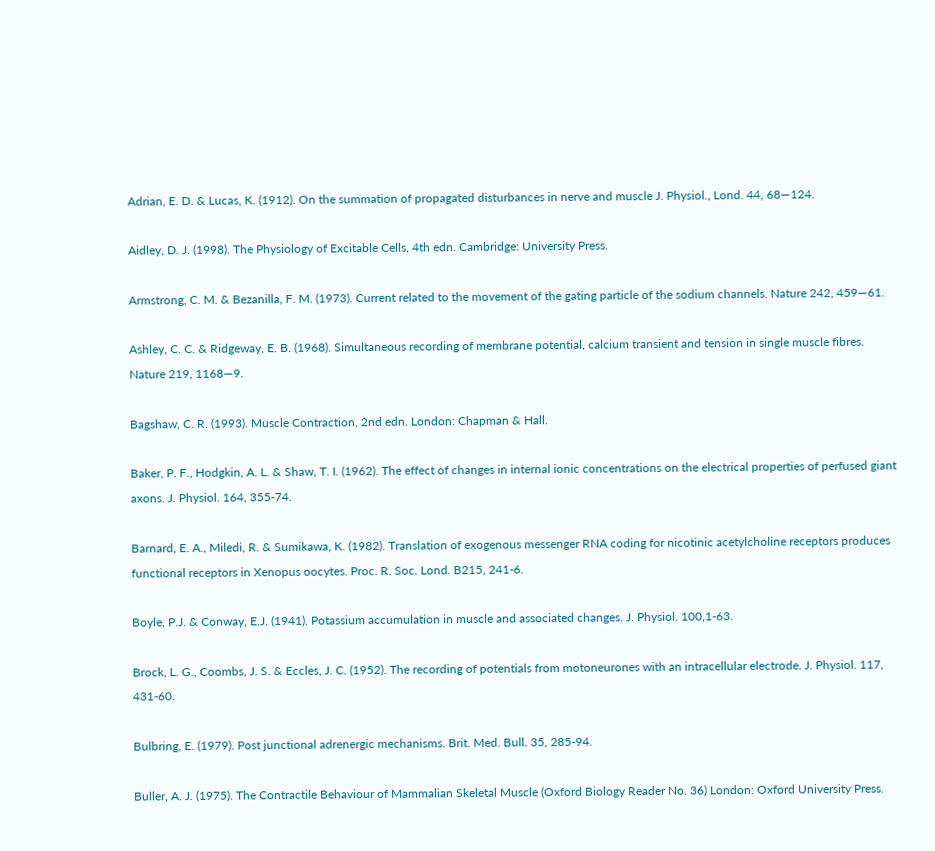Adrian, E. D. & Lucas, K. (1912). On the summation of propagated disturbances in nerve and muscle J. Physiol., Lond. 44, 68—124.

Aidley, D. J. (1998). The Physiology of Excitable Cells, 4th edn. Cambridge: University Press.

Armstrong, C. M. & Bezanilla, F. M. (1973). Current related to the movement of the gating particle of the sodium channels. Nature 242, 459—61.

Ashley, C. C. & Ridgeway, E. B. (1968). Simultaneous recording of membrane potential, calcium transient and tension in single muscle fibres. Nature 219, 1168—9.

Bagshaw, C. R. (1993). Muscle Contraction, 2nd edn. London: Chapman & Hall.

Baker, P. F., Hodgkin, A. L. & Shaw, T. I. (1962). The effect of changes in internal ionic concentrations on the electrical properties of perfused giant axons. J. Physiol. 164, 355-74.

Barnard, E. A., Miledi, R. & Sumikawa, K. (1982). Translation of exogenous messenger RNA coding for nicotinic acetylcholine receptors produces functional receptors in Xenopus oocytes. Proc. R. Soc. Lond. B215, 241-6.

Boyle, P.J. & Conway, E.J. (1941). Potassium accumulation in muscle and associated changes. J. Physiol. 100,1-63.

Brock, L. G., Coombs, J. S. & Eccles, J. C. (1952). The recording of potentials from motoneurones with an intracellular electrode. J. Physiol. 117, 431-60.

Bulbring, E. (1979). Post junctional adrenergic mechanisms. Brit. Med. Bull. 35, 285-94.

Buller, A. J. (1975). The Contractile Behaviour of Mammalian Skeletal Muscle (Oxford Biology Reader No. 36) London: Oxford University Press.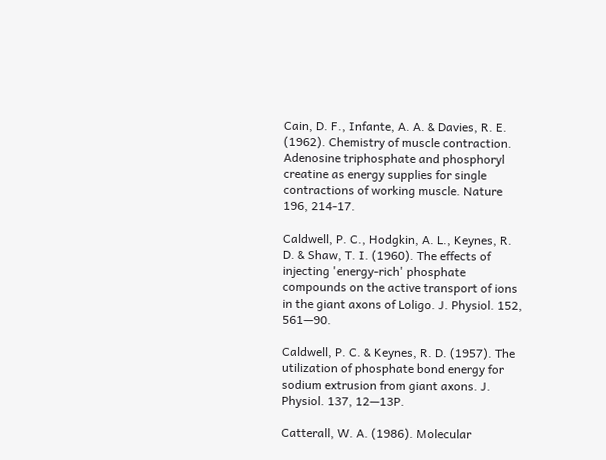Cain, D. F., Infante, A. A. & Davies, R. E. (1962). Chemistry of muscle contraction. Adenosine triphosphate and phosphoryl creatine as energy supplies for single contractions of working muscle. Nature 196, 214-17.

Caldwell, P. C., Hodgkin, A. L., Keynes, R. D. & Shaw, T. I. (1960). The effects of injecting 'energy-rich' phosphate compounds on the active transport of ions in the giant axons of Loligo. J. Physiol. 152, 561—90.

Caldwell, P. C. & Keynes, R. D. (1957). The utilization of phosphate bond energy for sodium extrusion from giant axons. J. Physiol. 137, 12—13P.

Catterall, W. A. (1986). Molecular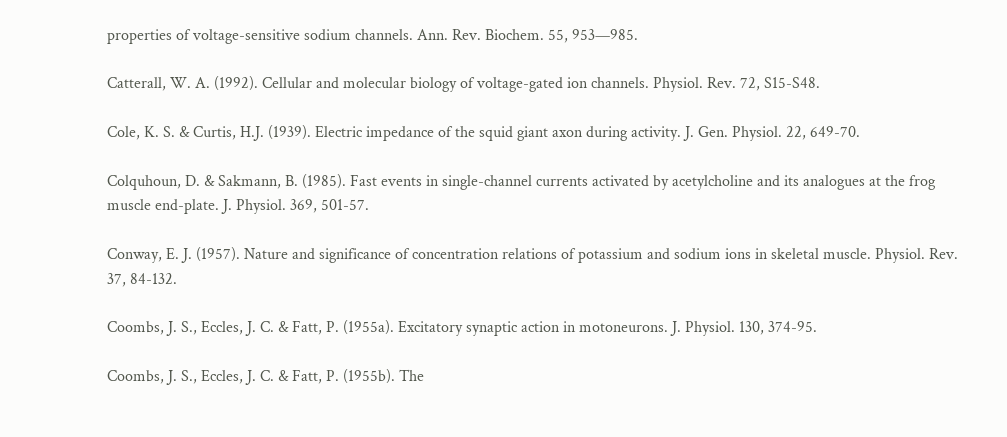properties of voltage-sensitive sodium channels. Ann. Rev. Biochem. 55, 953—985.

Catterall, W. A. (1992). Cellular and molecular biology of voltage-gated ion channels. Physiol. Rev. 72, S15-S48.

Cole, K. S. & Curtis, H.J. (1939). Electric impedance of the squid giant axon during activity. J. Gen. Physiol. 22, 649-70.

Colquhoun, D. & Sakmann, B. (1985). Fast events in single-channel currents activated by acetylcholine and its analogues at the frog muscle end-plate. J. Physiol. 369, 501-57.

Conway, E. J. (1957). Nature and significance of concentration relations of potassium and sodium ions in skeletal muscle. Physiol. Rev. 37, 84-132.

Coombs, J. S., Eccles, J. C. & Fatt, P. (1955a). Excitatory synaptic action in motoneurons. J. Physiol. 130, 374-95.

Coombs, J. S., Eccles, J. C. & Fatt, P. (1955b). The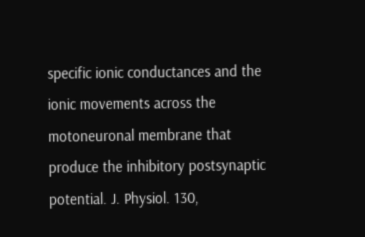specific ionic conductances and the ionic movements across the motoneuronal membrane that produce the inhibitory postsynaptic potential. J. Physiol. 130,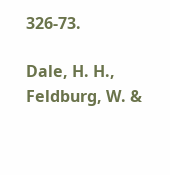326-73.

Dale, H. H., Feldburg, W. &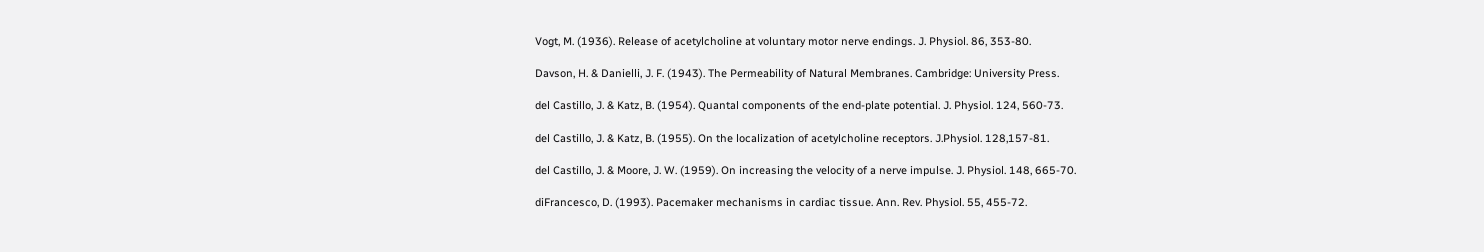Vogt, M. (1936). Release of acetylcholine at voluntary motor nerve endings. J. Physiol. 86, 353-80.

Davson, H. & Danielli, J. F. (1943). The Permeability of Natural Membranes. Cambridge: University Press.

del Castillo, J. & Katz, B. (1954). Quantal components of the end-plate potential. J. Physiol. 124, 560-73.

del Castillo, J. & Katz, B. (1955). On the localization of acetylcholine receptors. J.Physiol. 128,157-81.

del Castillo, J. & Moore, J. W. (1959). On increasing the velocity of a nerve impulse. J. Physiol. 148, 665-70.

diFrancesco, D. (1993). Pacemaker mechanisms in cardiac tissue. Ann. Rev. Physiol. 55, 455-72.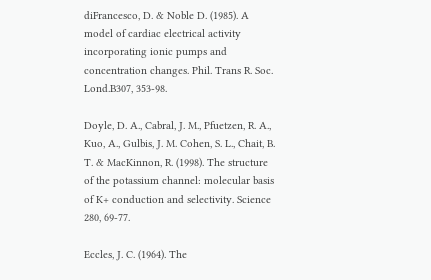diFrancesco, D. & Noble D. (1985). A model of cardiac electrical activity incorporating ionic pumps and concentration changes. Phil. Trans R. Soc. Lond.B307, 353-98.

Doyle, D. A., Cabral, J. M., Pfuetzen, R. A., Kuo, A., Gulbis, J. M. Cohen, S. L., Chait, B. T. & MacKinnon, R. (1998). The structure of the potassium channel: molecular basis of K+ conduction and selectivity. Science 280, 69-77.

Eccles, J. C. (1964). The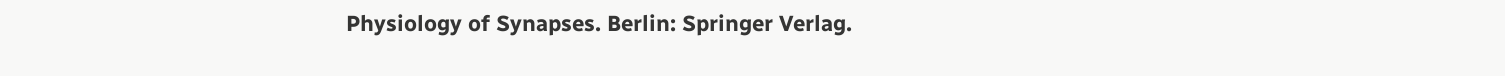Physiology of Synapses. Berlin: Springer Verlag.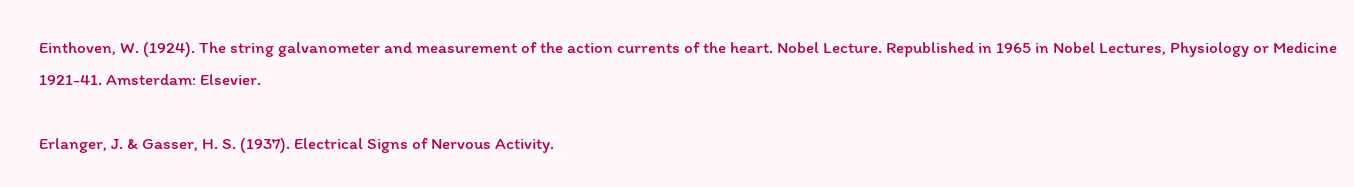Einthoven, W. (1924). The string galvanometer and measurement of the action currents of the heart. Nobel Lecture. Republished in 1965 in Nobel Lectures, Physiology or Medicine 1921-41. Amsterdam: Elsevier.

Erlanger, J. & Gasser, H. S. (1937). Electrical Signs of Nervous Activity.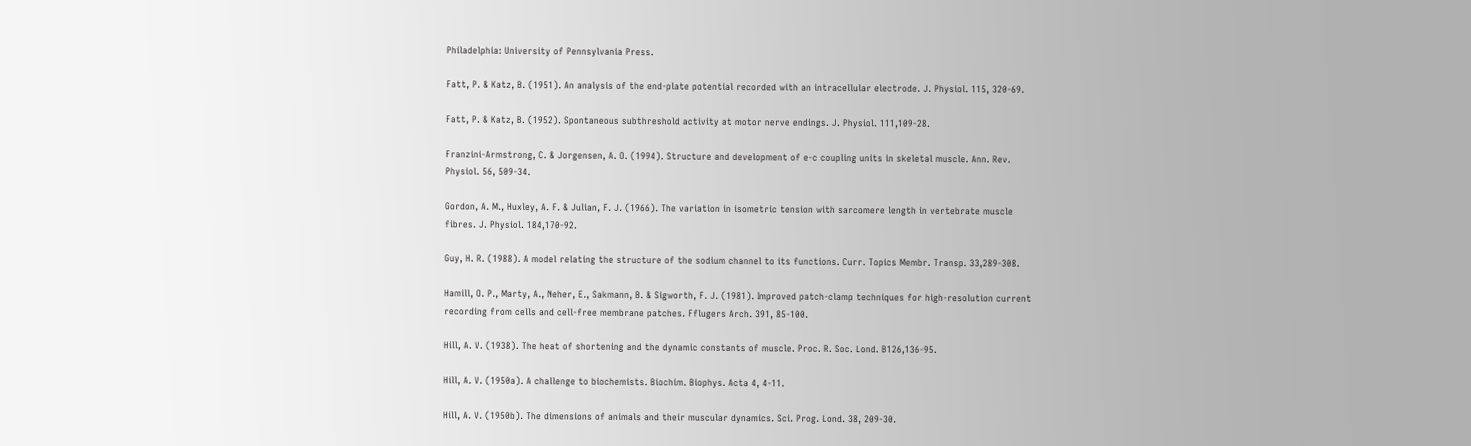Philadelphia: University of Pennsylvania Press.

Fatt, P. & Katz, B. (1951). An analysis of the end-plate potential recorded with an intracellular electrode. J. Physiol. 115, 320-69.

Fatt, P. & Katz, B. (1952). Spontaneous subthreshold activity at motor nerve endings. J. Physiol. 111,109-28.

Franzini-Armstrong, C. & Jorgensen, A. O. (1994). Structure and development of e-c coupling units in skeletal muscle. Ann. Rev. Physiol. 56, 509-34.

Gordon, A. M., Huxley, A. F. & Julian, F. J. (1966). The variation in isometric tension with sarcomere length in vertebrate muscle fibres. J. Physiol. 184,170-92.

Guy, H. R. (1988). A model relating the structure of the sodium channel to its functions. Curr. Topics Membr. Transp. 33,289-308.

Hamill, O. P., Marty, A., Neher, E., Sakmann, B. & Sigworth, F. J. (1981). Improved patch-clamp techniques for high-resolution current recording from cells and cell-free membrane patches. Fflugers Arch. 391, 85-100.

Hill, A. V. (1938). The heat of shortening and the dynamic constants of muscle. Proc. R. Soc. Lond. B126,136-95.

Hill, A. V. (1950a). A challenge to biochemists. Biochim. Biophys. Acta 4, 4-11.

Hill, A. V. (1950b). The dimensions of animals and their muscular dynamics. Sci. Prog. Lond. 38, 209-30.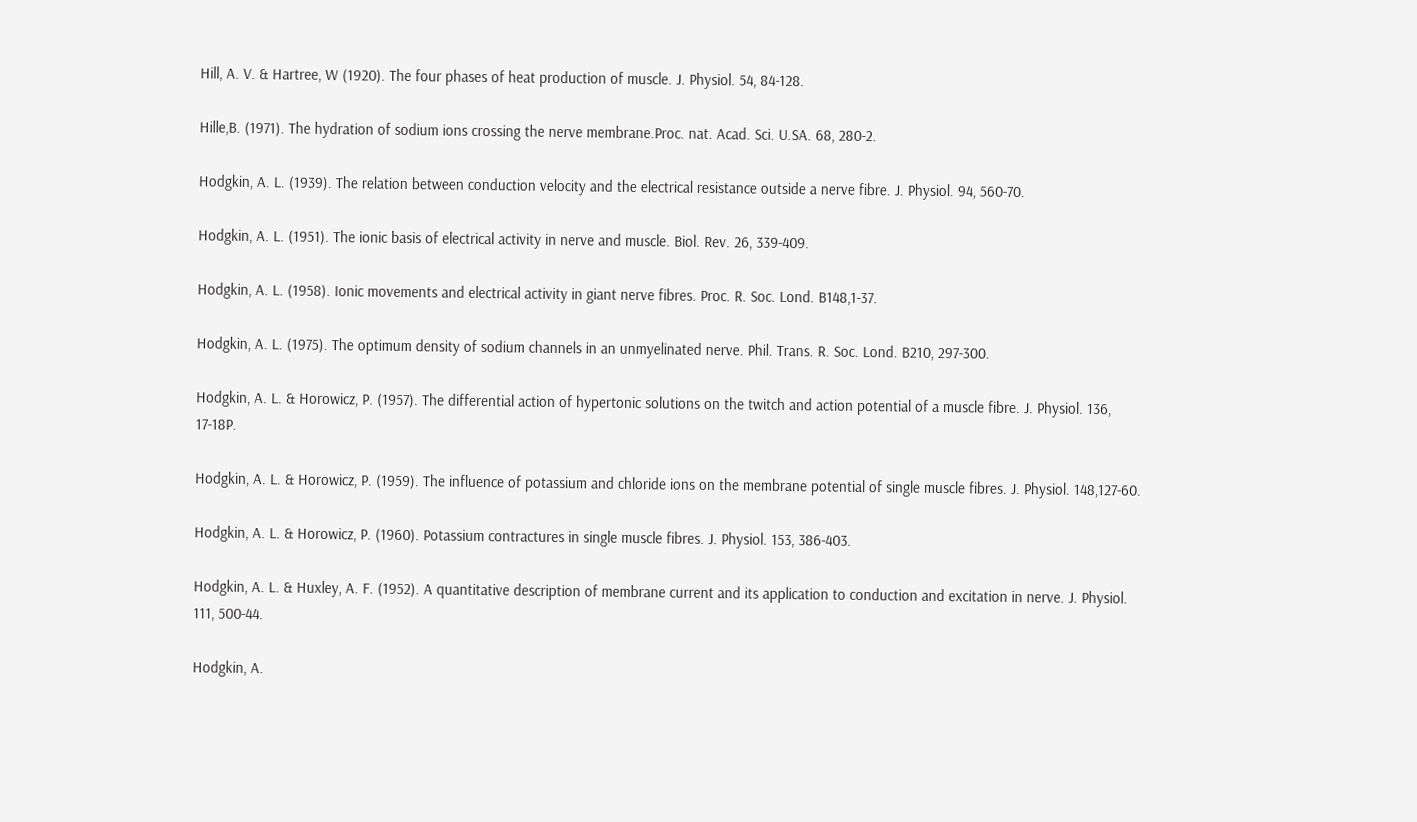Hill, A. V. & Hartree, W (1920). The four phases of heat production of muscle. J. Physiol. 54, 84-128.

Hille,B. (1971). The hydration of sodium ions crossing the nerve membrane.Proc. nat. Acad. Sci. U.SA. 68, 280-2.

Hodgkin, A. L. (1939). The relation between conduction velocity and the electrical resistance outside a nerve fibre. J. Physiol. 94, 560-70.

Hodgkin, A. L. (1951). The ionic basis of electrical activity in nerve and muscle. Biol. Rev. 26, 339-409.

Hodgkin, A. L. (1958). Ionic movements and electrical activity in giant nerve fibres. Proc. R. Soc. Lond. B148,1-37.

Hodgkin, A. L. (1975). The optimum density of sodium channels in an unmyelinated nerve. Phil. Trans. R. Soc. Lond. B210, 297-300.

Hodgkin, A. L. & Horowicz, P. (1957). The differential action of hypertonic solutions on the twitch and action potential of a muscle fibre. J. Physiol. 136, 17-18P.

Hodgkin, A. L. & Horowicz, P. (1959). The influence of potassium and chloride ions on the membrane potential of single muscle fibres. J. Physiol. 148,127-60.

Hodgkin, A. L. & Horowicz, P. (1960). Potassium contractures in single muscle fibres. J. Physiol. 153, 386-403.

Hodgkin, A. L. & Huxley, A. F. (1952). A quantitative description of membrane current and its application to conduction and excitation in nerve. J. Physiol. 111, 500-44.

Hodgkin, A.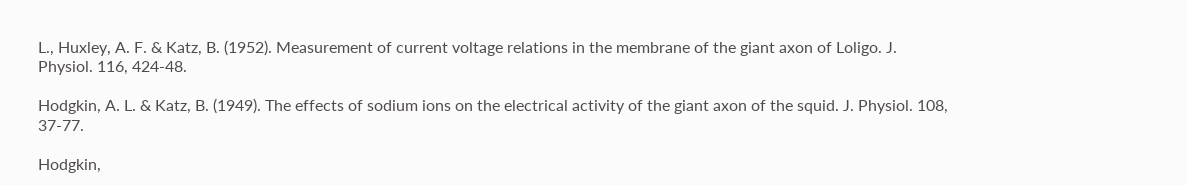L., Huxley, A. F. & Katz, B. (1952). Measurement of current voltage relations in the membrane of the giant axon of Loligo. J. Physiol. 116, 424-48.

Hodgkin, A. L. & Katz, B. (1949). The effects of sodium ions on the electrical activity of the giant axon of the squid. J. Physiol. 108, 37-77.

Hodgkin,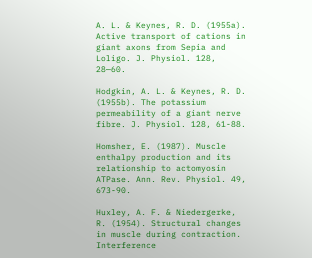A. L. & Keynes, R. D. (1955a). Active transport of cations in giant axons from Sepia and Loligo. J. Physiol. 128, 28—60.

Hodgkin, A. L. & Keynes, R. D. (1955b). The potassium permeability of a giant nerve fibre. J. Physiol. 128, 61-88.

Homsher, E. (1987). Muscle enthalpy production and its relationship to actomyosin ATPase. Ann. Rev. Physiol. 49, 673-90.

Huxley, A. F. & Niedergerke, R. (1954). Structural changes in muscle during contraction. Interference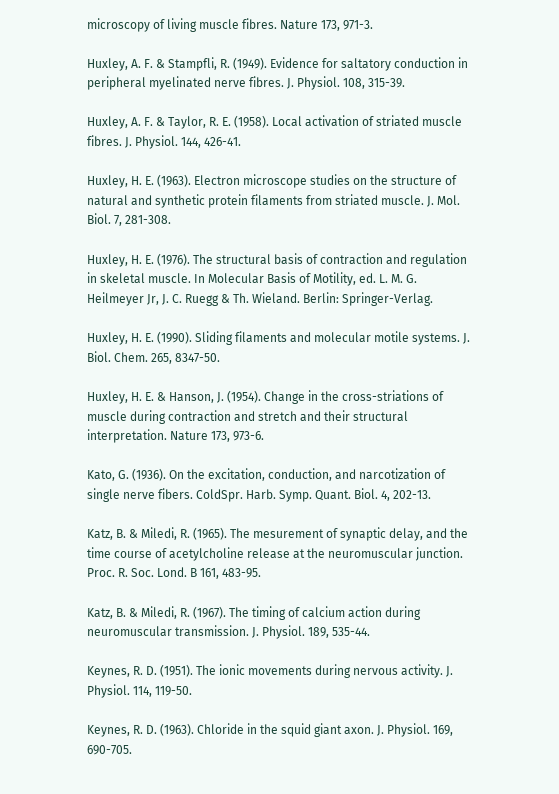microscopy of living muscle fibres. Nature 173, 971-3.

Huxley, A. F. & Stampfli, R. (1949). Evidence for saltatory conduction in peripheral myelinated nerve fibres. J. Physiol. 108, 315-39.

Huxley, A. F. & Taylor, R. E. (1958). Local activation of striated muscle fibres. J. Physiol. 144, 426-41.

Huxley, H. E. (1963). Electron microscope studies on the structure of natural and synthetic protein filaments from striated muscle. J. Mol. Biol. 7, 281-308.

Huxley, H. E. (1976). The structural basis of contraction and regulation in skeletal muscle. In Molecular Basis of Motility, ed. L. M. G. Heilmeyer Jr, J. C. Ruegg & Th. Wieland. Berlin: Springer-Verlag.

Huxley, H. E. (1990). Sliding filaments and molecular motile systems. J. Biol. Chem. 265, 8347-50.

Huxley, H. E. & Hanson, J. (1954). Change in the cross-striations of muscle during contraction and stretch and their structural interpretation. Nature 173, 973-6.

Kato, G. (1936). On the excitation, conduction, and narcotization of single nerve fibers. ColdSpr. Harb. Symp. Quant. Biol. 4, 202-13.

Katz, B. & Miledi, R. (1965). The mesurement of synaptic delay, and the time course of acetylcholine release at the neuromuscular junction. Proc. R. Soc. Lond. B 161, 483-95.

Katz, B. & Miledi, R. (1967). The timing of calcium action during neuromuscular transmission. J. Physiol. 189, 535-44.

Keynes, R. D. (1951). The ionic movements during nervous activity. J. Physiol. 114, 119-50.

Keynes, R. D. (1963). Chloride in the squid giant axon. J. Physiol. 169, 690-705.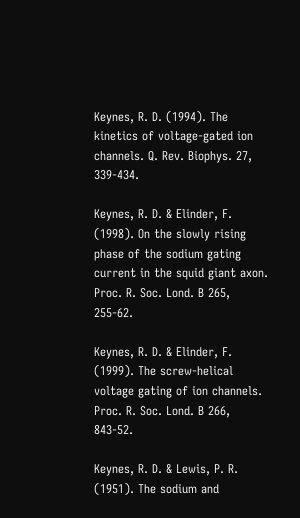Keynes, R. D. (1994). The kinetics of voltage-gated ion channels. Q. Rev. Biophys. 27, 339-434.

Keynes, R. D. & Elinder, F. (1998). On the slowly rising phase of the sodium gating current in the squid giant axon. Proc. R. Soc. Lond. B 265, 255-62.

Keynes, R. D. & Elinder, F. (1999). The screw-helical voltage gating of ion channels. Proc. R. Soc. Lond. B 266, 843-52.

Keynes, R. D. & Lewis, P. R. (1951). The sodium and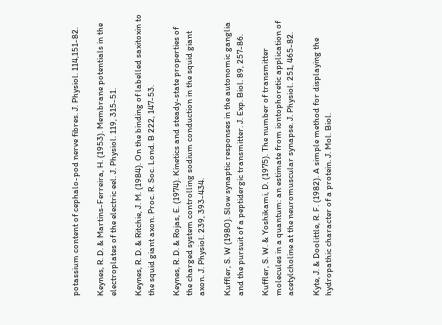potassium content of cephalo-pod nerve fibres. J. Physiol. 114,151-82.

Keynes, R. D. & Martins-Ferreira, H. (1953). Membrane potentials in the electroplates of the electric eel. J. Physiol. 119, 315-51.

Keynes, R. D. & Ritchie, J. M. (1984). On the binding of labelled saxitoxin to the squid giant axon. Proc. R. Soc. Lond. B 222, 147-53.

Keynes, R. D. & Rojas, E. (1974). Kinetics and steady-state properties of the charged system controlling sodium conduction in the squid giant axon. J. Physiol. 239, 393-434.

Kuffler, S. W (1980). Slow synaptic responses in the autonomic ganglia and the pursuit of a peptidergic transmitter. J. Exp. Biol. 89, 257-86.

Kuffler, S. W. & Yoshikami, D. (1975). The number of transmitter molecules in a quantum: an estimate from iontophoretic application of acetylcholine at the neuromuscular synapse. J. Physiol. 251, 465-82.

Kyte, J. & Doolittle, R. F. (1982). A simple method for displaying the hydropathic character of a protein. J. Mol. Biol.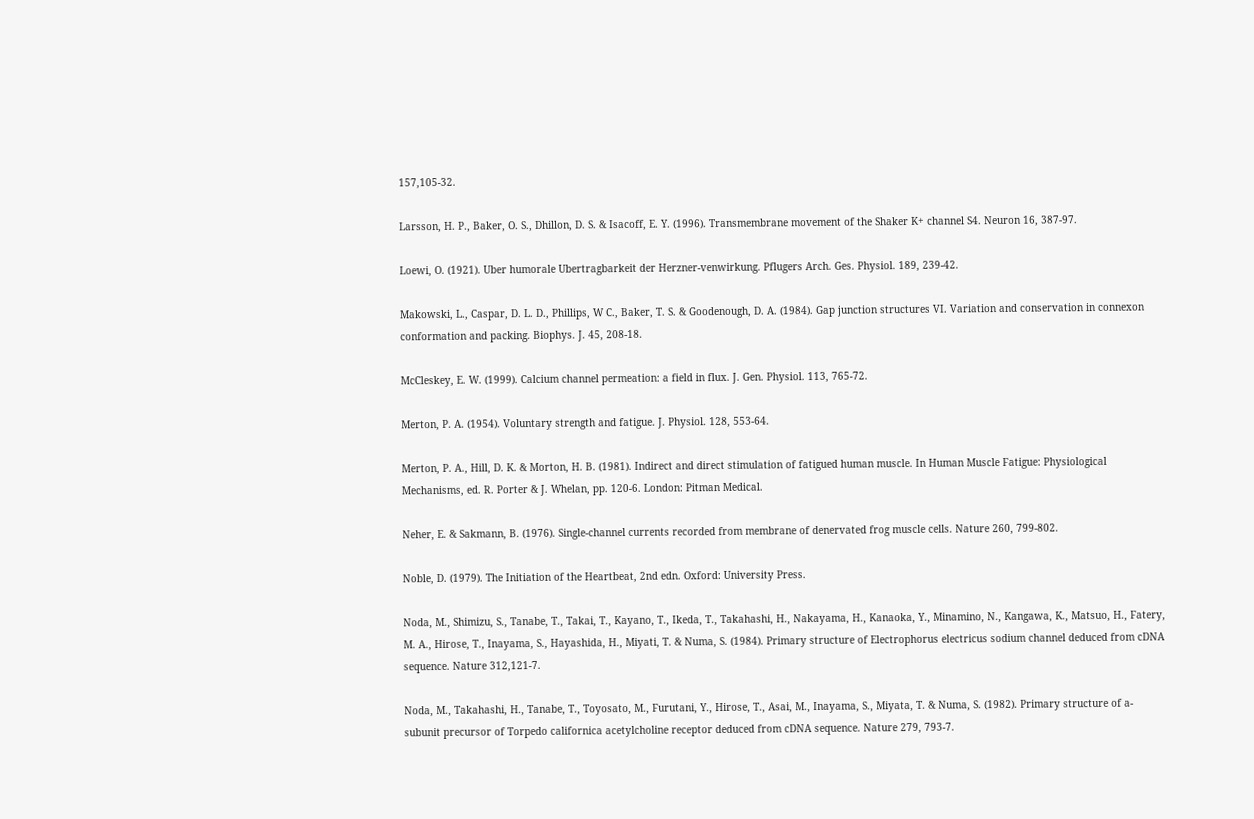157,105-32.

Larsson, H. P., Baker, O. S., Dhillon, D. S. & Isacoff, E. Y. (1996). Transmembrane movement of the Shaker K+ channel S4. Neuron 16, 387-97.

Loewi, O. (1921). Uber humorale Ubertragbarkeit der Herzner-venwirkung. Pflugers Arch. Ges. Physiol. 189, 239-42.

Makowski, L., Caspar, D. L. D., Phillips, W C., Baker, T. S. & Goodenough, D. A. (1984). Gap junction structures VI. Variation and conservation in connexon conformation and packing. Biophys. J. 45, 208-18.

McCleskey, E. W. (1999). Calcium channel permeation: a field in flux. J. Gen. Physiol. 113, 765-72.

Merton, P. A. (1954). Voluntary strength and fatigue. J. Physiol. 128, 553-64.

Merton, P. A., Hill, D. K. & Morton, H. B. (1981). Indirect and direct stimulation of fatigued human muscle. In Human Muscle Fatigue: Physiological Mechanisms, ed. R. Porter & J. Whelan, pp. 120-6. London: Pitman Medical.

Neher, E. & Sakmann, B. (1976). Single-channel currents recorded from membrane of denervated frog muscle cells. Nature 260, 799-802.

Noble, D. (1979). The Initiation of the Heartbeat, 2nd edn. Oxford: University Press.

Noda, M., Shimizu, S., Tanabe, T., Takai, T., Kayano, T., Ikeda, T., Takahashi, H., Nakayama, H., Kanaoka, Y., Minamino, N., Kangawa, K., Matsuo, H., Fatery, M. A., Hirose, T., Inayama, S., Hayashida, H., Miyati, T. & Numa, S. (1984). Primary structure of Electrophorus electricus sodium channel deduced from cDNA sequence. Nature 312,121-7.

Noda, M., Takahashi, H., Tanabe, T., Toyosato, M., Furutani, Y., Hirose, T., Asai, M., Inayama, S., Miyata, T. & Numa, S. (1982). Primary structure of a-subunit precursor of Torpedo californica acetylcholine receptor deduced from cDNA sequence. Nature 279, 793-7.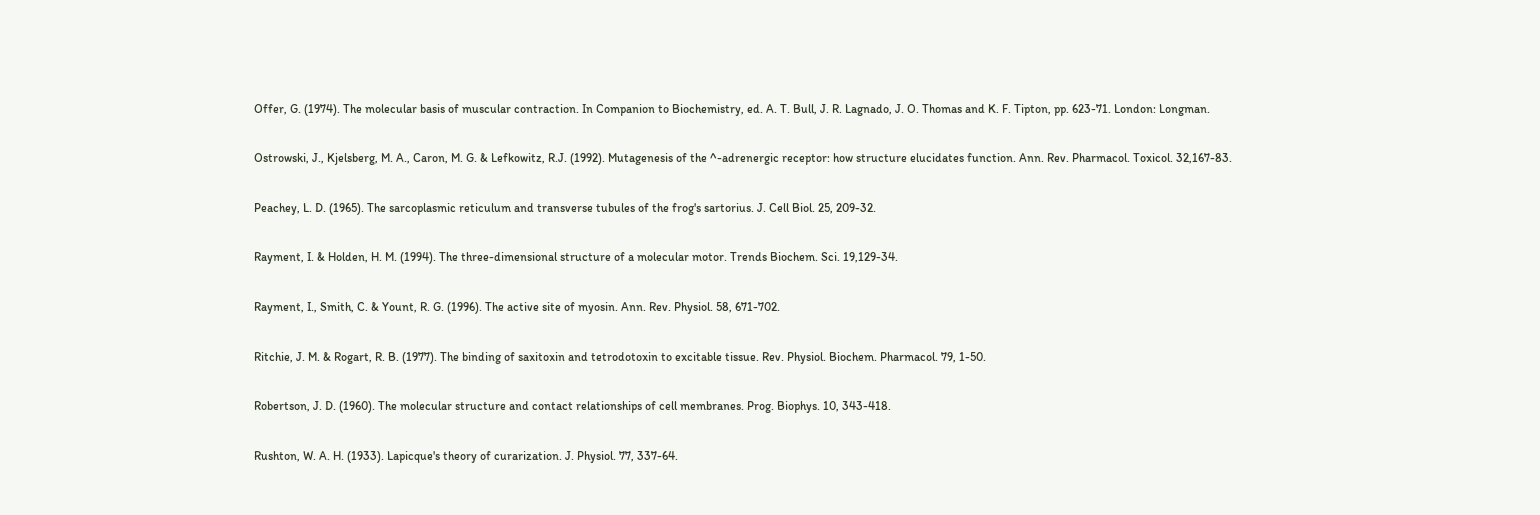Offer, G. (1974). The molecular basis of muscular contraction. In Companion to Biochemistry, ed. A. T. Bull, J. R. Lagnado, J. O. Thomas and K. F. Tipton, pp. 623-71. London: Longman.

Ostrowski, J., Kjelsberg, M. A., Caron, M. G. & Lefkowitz, R.J. (1992). Mutagenesis of the ^-adrenergic receptor: how structure elucidates function. Ann. Rev. Pharmacol. Toxicol. 32,167-83.

Peachey, L. D. (1965). The sarcoplasmic reticulum and transverse tubules of the frog's sartorius. J. Cell Biol. 25, 209-32.

Rayment, I. & Holden, H. M. (1994). The three-dimensional structure of a molecular motor. Trends Biochem. Sci. 19,129-34.

Rayment, I., Smith, C. & Yount, R. G. (1996). The active site of myosin. Ann. Rev. Physiol. 58, 671-702.

Ritchie, J. M. & Rogart, R. B. (1977). The binding of saxitoxin and tetrodotoxin to excitable tissue. Rev. Physiol. Biochem. Pharmacol. 79, 1-50.

Robertson, J. D. (1960). The molecular structure and contact relationships of cell membranes. Prog. Biophys. 10, 343-418.

Rushton, W. A. H. (1933). Lapicque's theory of curarization. J. Physiol. 77, 337-64.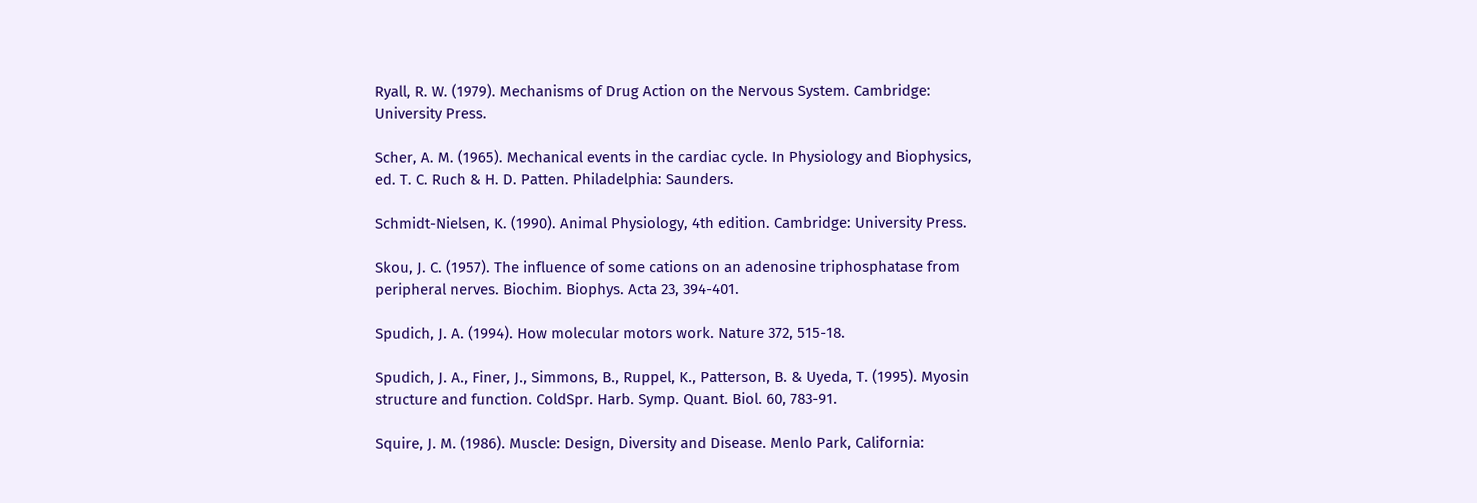Ryall, R. W. (1979). Mechanisms of Drug Action on the Nervous System. Cambridge: University Press.

Scher, A. M. (1965). Mechanical events in the cardiac cycle. In Physiology and Biophysics, ed. T. C. Ruch & H. D. Patten. Philadelphia: Saunders.

Schmidt-Nielsen, K. (1990). Animal Physiology, 4th edition. Cambridge: University Press.

Skou, J. C. (1957). The influence of some cations on an adenosine triphosphatase from peripheral nerves. Biochim. Biophys. Acta 23, 394-401.

Spudich, J. A. (1994). How molecular motors work. Nature 372, 515-18.

Spudich, J. A., Finer, J., Simmons, B., Ruppel, K., Patterson, B. & Uyeda, T. (1995). Myosin structure and function. ColdSpr. Harb. Symp. Quant. Biol. 60, 783-91.

Squire, J. M. (1986). Muscle: Design, Diversity and Disease. Menlo Park, California: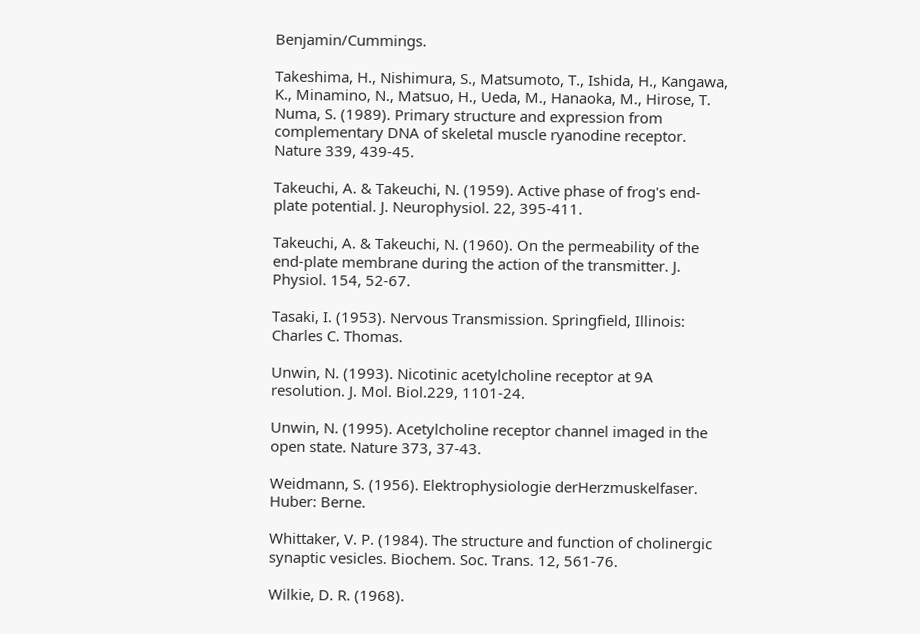Benjamin/Cummings.

Takeshima, H., Nishimura, S., Matsumoto, T., Ishida, H., Kangawa, K., Minamino, N., Matsuo, H., Ueda, M., Hanaoka, M., Hirose, T. Numa, S. (1989). Primary structure and expression from complementary DNA of skeletal muscle ryanodine receptor. Nature 339, 439-45.

Takeuchi, A. & Takeuchi, N. (1959). Active phase of frog's end-plate potential. J. Neurophysiol. 22, 395-411.

Takeuchi, A. & Takeuchi, N. (1960). On the permeability of the end-plate membrane during the action of the transmitter. J. Physiol. 154, 52-67.

Tasaki, I. (1953). Nervous Transmission. Springfield, Illinois: Charles C. Thomas.

Unwin, N. (1993). Nicotinic acetylcholine receptor at 9A resolution. J. Mol. Biol.229, 1101-24.

Unwin, N. (1995). Acetylcholine receptor channel imaged in the open state. Nature 373, 37-43.

Weidmann, S. (1956). Elektrophysiologie derHerzmuskelfaser. Huber: Berne.

Whittaker, V. P. (1984). The structure and function of cholinergic synaptic vesicles. Biochem. Soc. Trans. 12, 561-76.

Wilkie, D. R. (1968).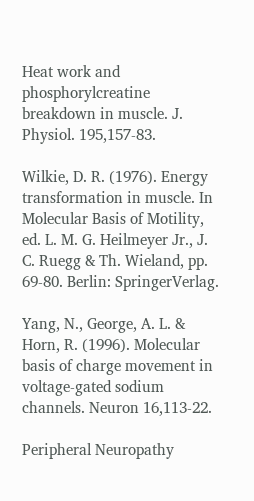Heat work and phosphorylcreatine breakdown in muscle. J. Physiol. 195,157-83.

Wilkie, D. R. (1976). Energy transformation in muscle. In Molecular Basis of Motility, ed. L. M. G. Heilmeyer Jr., J. C. Ruegg & Th. Wieland, pp. 69-80. Berlin: SpringerVerlag.

Yang, N., George, A. L. & Horn, R. (1996). Molecular basis of charge movement in voltage-gated sodium channels. Neuron 16,113-22.

Peripheral Neuropathy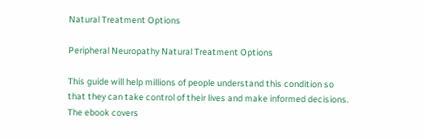Natural Treatment Options

Peripheral Neuropathy Natural Treatment Options

This guide will help millions of people understand this condition so that they can take control of their lives and make informed decisions. The ebook covers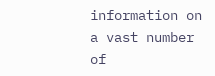information on a vast number of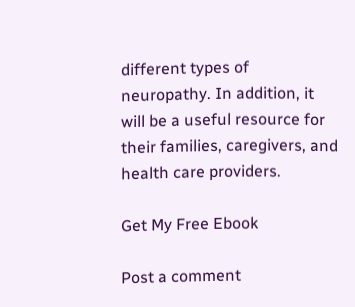different types of neuropathy. In addition, it will be a useful resource for their families, caregivers, and health care providers.

Get My Free Ebook

Post a comment